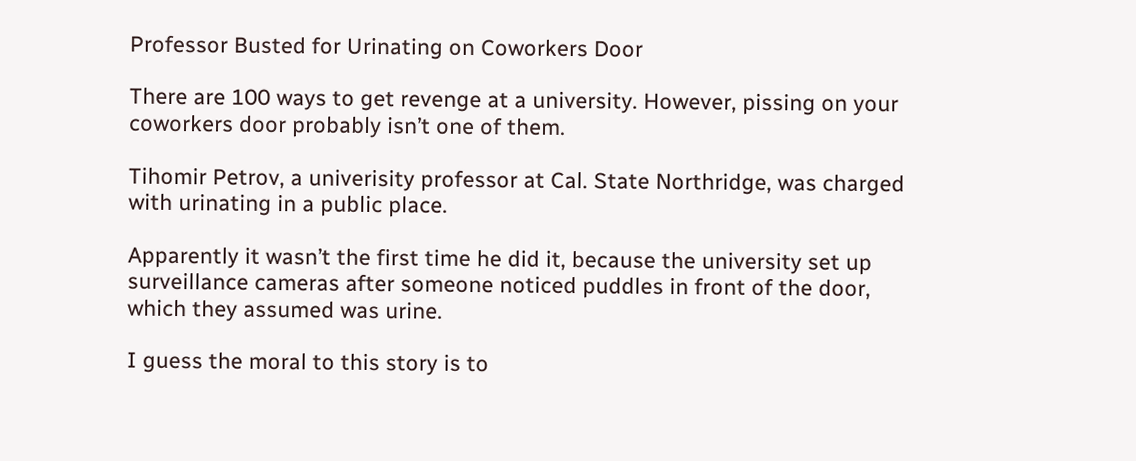Professor Busted for Urinating on Coworkers Door

There are 100 ways to get revenge at a university. However, pissing on your coworkers door probably isn’t one of them.

Tihomir Petrov, a univerisity professor at Cal. State Northridge, was charged with urinating in a public place.

Apparently it wasn’t the first time he did it, because the university set up surveillance cameras after someone noticed puddles in front of the door, which they assumed was urine.

I guess the moral to this story is to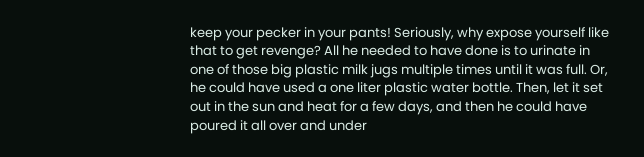keep your pecker in your pants! Seriously, why expose yourself like that to get revenge? All he needed to have done is to urinate in one of those big plastic milk jugs multiple times until it was full. Or, he could have used a one liter plastic water bottle. Then, let it set out in the sun and heat for a few days, and then he could have poured it all over and under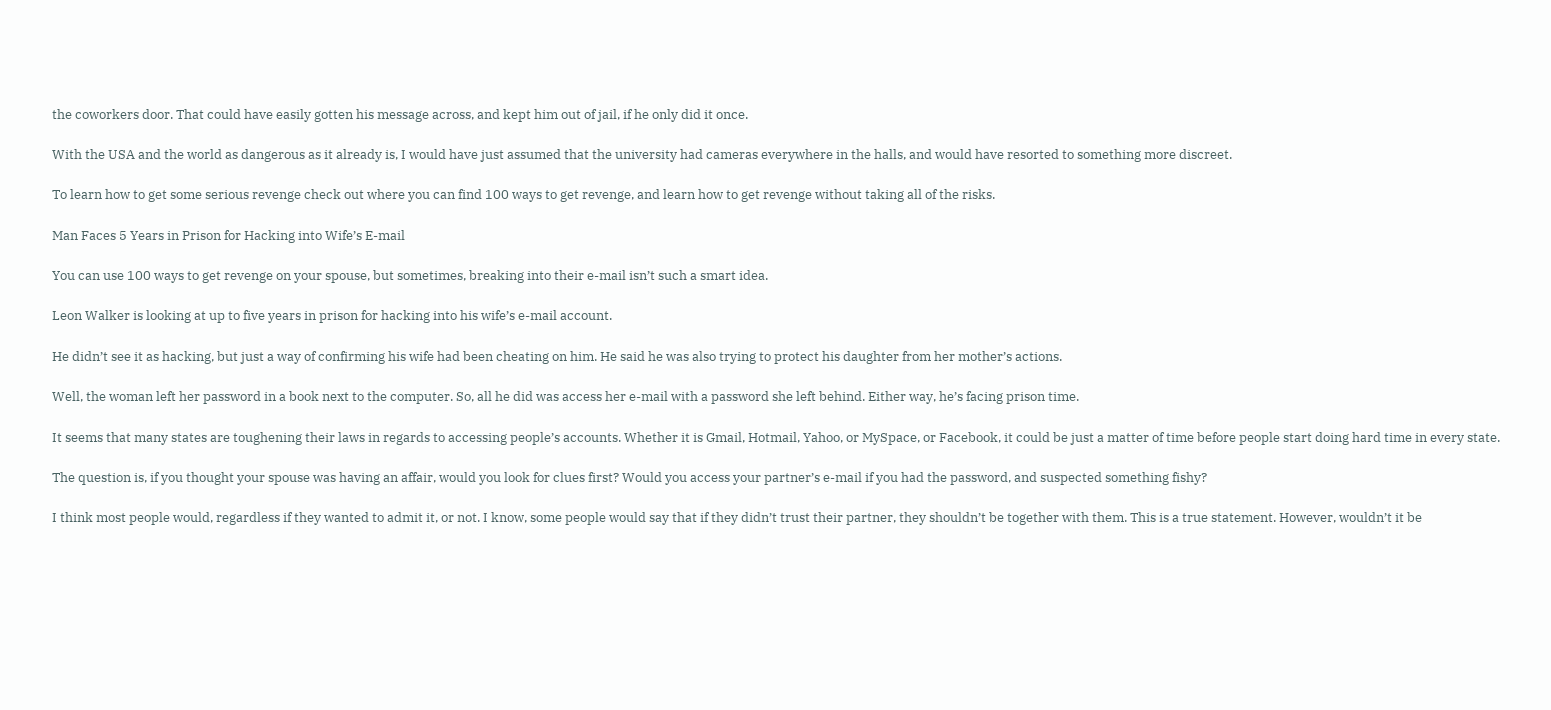the coworkers door. That could have easily gotten his message across, and kept him out of jail, if he only did it once.

With the USA and the world as dangerous as it already is, I would have just assumed that the university had cameras everywhere in the halls, and would have resorted to something more discreet.

To learn how to get some serious revenge check out where you can find 100 ways to get revenge, and learn how to get revenge without taking all of the risks.

Man Faces 5 Years in Prison for Hacking into Wife’s E-mail

You can use 100 ways to get revenge on your spouse, but sometimes, breaking into their e-mail isn’t such a smart idea.

Leon Walker is looking at up to five years in prison for hacking into his wife’s e-mail account.

He didn’t see it as hacking, but just a way of confirming his wife had been cheating on him. He said he was also trying to protect his daughter from her mother’s actions.

Well, the woman left her password in a book next to the computer. So, all he did was access her e-mail with a password she left behind. Either way, he’s facing prison time.

It seems that many states are toughening their laws in regards to accessing people’s accounts. Whether it is Gmail, Hotmail, Yahoo, or MySpace, or Facebook, it could be just a matter of time before people start doing hard time in every state.

The question is, if you thought your spouse was having an affair, would you look for clues first? Would you access your partner’s e-mail if you had the password, and suspected something fishy?

I think most people would, regardless if they wanted to admit it, or not. I know, some people would say that if they didn’t trust their partner, they shouldn’t be together with them. This is a true statement. However, wouldn’t it be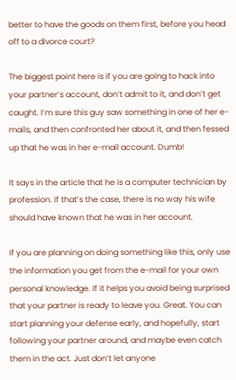better to have the goods on them first, before you head off to a divorce court?

The biggest point here is if you are going to hack into your partner’s account, don’t admit to it, and don’t get caught. I’m sure this guy saw something in one of her e-mails, and then confronted her about it, and then fessed up that he was in her e-mail account. Dumb!

It says in the article that he is a computer technician by profession. If that’s the case, there is no way his wife should have known that he was in her account.

If you are planning on doing something like this, only use the information you get from the e-mail for your own personal knowledge. If it helps you avoid being surprised that your partner is ready to leave you. Great. You can start planning your defense early, and hopefully, start following your partner around, and maybe even catch them in the act. Just don’t let anyone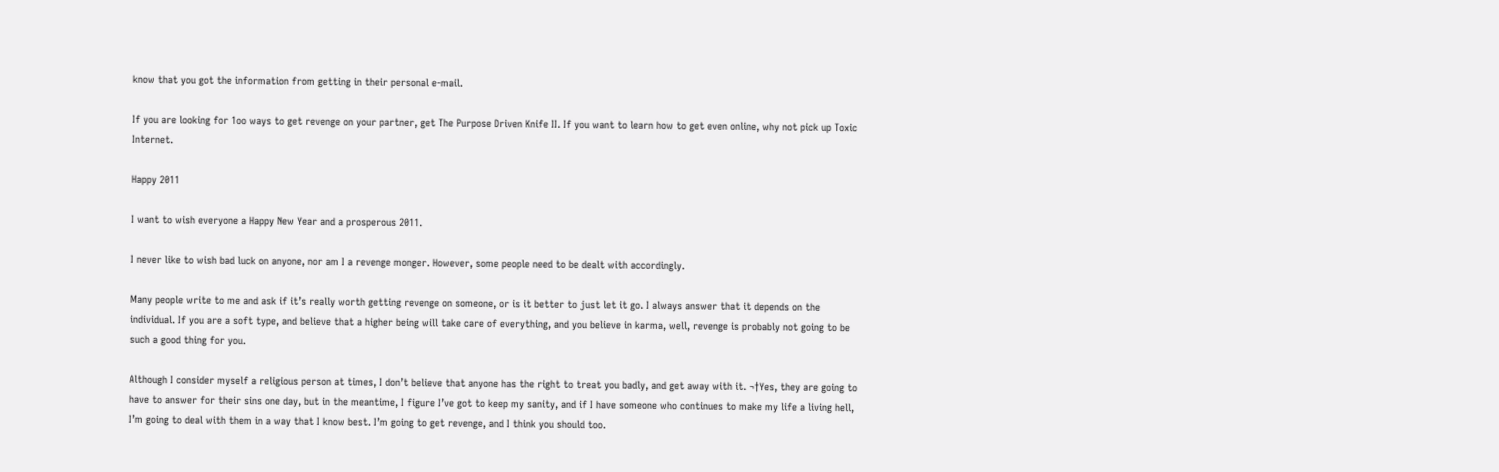know that you got the information from getting in their personal e-mail.

If you are looking for 1oo ways to get revenge on your partner, get The Purpose Driven Knife II. If you want to learn how to get even online, why not pick up Toxic Internet.

Happy 2011

I want to wish everyone a Happy New Year and a prosperous 2011.

I never like to wish bad luck on anyone, nor am I a revenge monger. However, some people need to be dealt with accordingly.

Many people write to me and ask if it’s really worth getting revenge on someone, or is it better to just let it go. I always answer that it depends on the individual. If you are a soft type, and believe that a higher being will take care of everything, and you believe in karma, well, revenge is probably not going to be such a good thing for you.

Although I consider myself a religious person at times, I don’t believe that anyone has the right to treat you badly, and get away with it. ¬†Yes, they are going to have to answer for their sins one day, but in the meantime, I figure I’ve got to keep my sanity, and if I have someone who continues to make my life a living hell, I’m going to deal with them in a way that I know best. I’m going to get revenge, and I think you should too.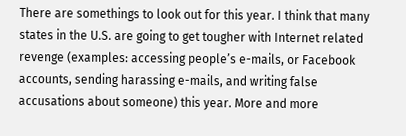There are somethings to look out for this year. I think that many states in the U.S. are going to get tougher with Internet related revenge (examples: accessing people’s e-mails, or Facebook accounts, sending harassing e-mails, and writing false accusations about someone) this year. More and more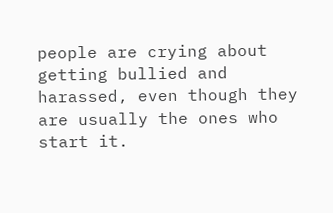people are crying about getting bullied and harassed, even though they are usually the ones who start it.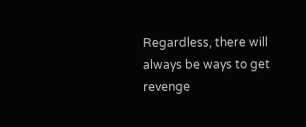Regardless, there will always be ways to get revenge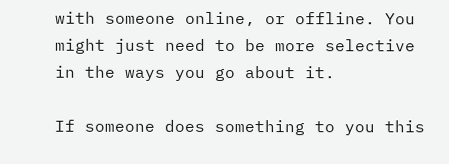with someone online, or offline. You might just need to be more selective in the ways you go about it.

If someone does something to you this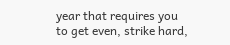year that requires you to get even, strike hard,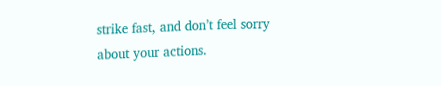strike fast, and don’t feel sorry about your actions.